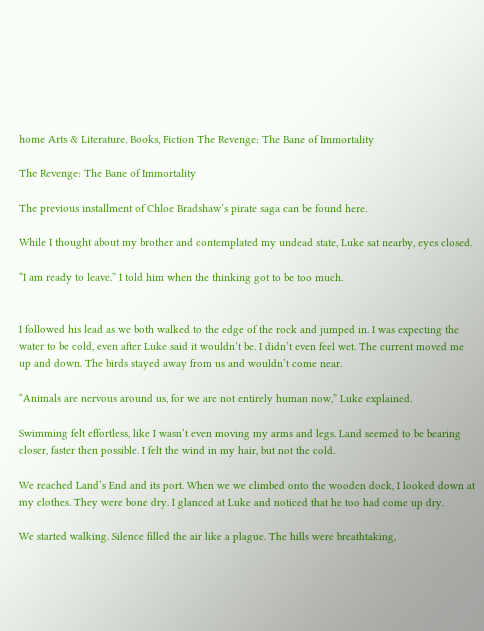home Arts & Literature, Books, Fiction The Revenge: The Bane of Immortality

The Revenge: The Bane of Immortality

The previous installment of Chloe Bradshaw’s pirate saga can be found here.

While I thought about my brother and contemplated my undead state, Luke sat nearby, eyes closed.

“I am ready to leave.” I told him when the thinking got to be too much.


I followed his lead as we both walked to the edge of the rock and jumped in. I was expecting the water to be cold, even after Luke said it wouldn’t be. I didn’t even feel wet. The current moved me up and down. The birds stayed away from us and wouldn’t come near.

“Animals are nervous around us, for we are not entirely human now,” Luke explained.

Swimming felt effortless, like I wasn’t even moving my arms and legs. Land seemed to be bearing closer, faster then possible. I felt the wind in my hair, but not the cold.

We reached Land’s End and its port. When we we climbed onto the wooden dock, I looked down at my clothes. They were bone dry. I glanced at Luke and noticed that he too had come up dry.

We started walking. Silence filled the air like a plague. The hills were breathtaking,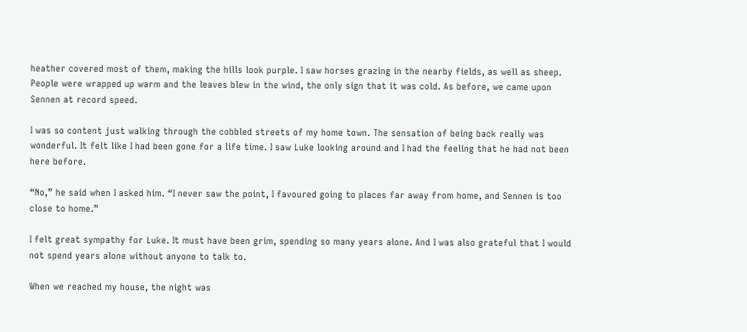heather covered most of them, making the hills look purple. I saw horses grazing in the nearby fields, as well as sheep. People were wrapped up warm and the leaves blew in the wind, the only sign that it was cold. As before, we came upon Sennen at record speed.

I was so content just walking through the cobbled streets of my home town. The sensation of being back really was wonderful. It felt like I had been gone for a life time. I saw Luke looking around and I had the feeling that he had not been here before.

“No,” he said when I asked him. “I never saw the point, I favoured going to places far away from home, and Sennen is too close to home.”

I felt great sympathy for Luke. It must have been grim, spending so many years alone. And I was also grateful that I would not spend years alone without anyone to talk to.

When we reached my house, the night was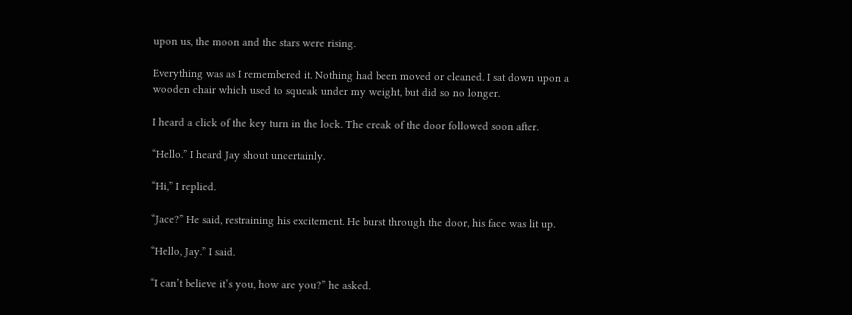upon us, the moon and the stars were rising.

Everything was as I remembered it. Nothing had been moved or cleaned. I sat down upon a wooden chair which used to squeak under my weight, but did so no longer.

I heard a click of the key turn in the lock. The creak of the door followed soon after.

“Hello.” I heard Jay shout uncertainly.

“Hi,” I replied.

“Jace?” He said, restraining his excitement. He burst through the door, his face was lit up.

“Hello, Jay.” I said.

“I can’t believe it’s you, how are you?” he asked.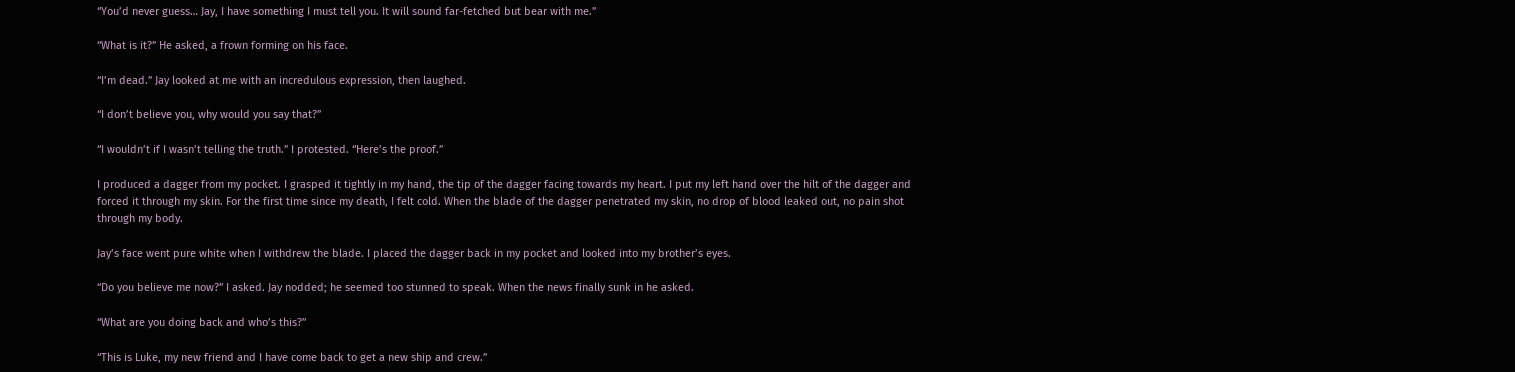“You’d never guess… Jay, I have something I must tell you. It will sound far-fetched but bear with me.”

“What is it?” He asked, a frown forming on his face.

“I’m dead.” Jay looked at me with an incredulous expression, then laughed.

“I don’t believe you, why would you say that?”

“I wouldn’t if I wasn’t telling the truth.” I protested. “Here’s the proof.”

I produced a dagger from my pocket. I grasped it tightly in my hand, the tip of the dagger facing towards my heart. I put my left hand over the hilt of the dagger and forced it through my skin. For the first time since my death, I felt cold. When the blade of the dagger penetrated my skin, no drop of blood leaked out, no pain shot through my body.

Jay’s face went pure white when I withdrew the blade. I placed the dagger back in my pocket and looked into my brother’s eyes.

“Do you believe me now?” I asked. Jay nodded; he seemed too stunned to speak. When the news finally sunk in he asked.

“What are you doing back and who’s this?”

“This is Luke, my new friend and I have come back to get a new ship and crew.”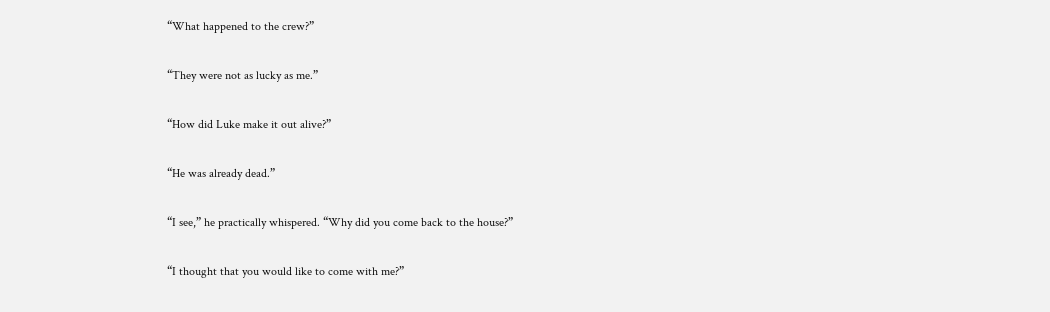“What happened to the crew?”

“They were not as lucky as me.”

“How did Luke make it out alive?”

“He was already dead.”

“I see,” he practically whispered. “Why did you come back to the house?”

“I thought that you would like to come with me?”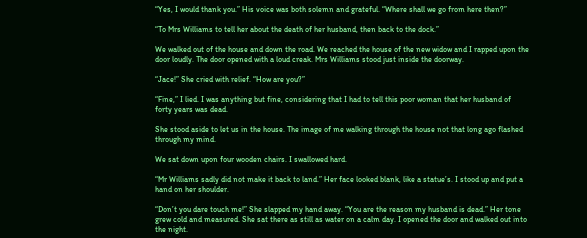“Yes, I would thank you.” His voice was both solemn and grateful. “Where shall we go from here then?”

“To Mrs Williams to tell her about the death of her husband, then back to the dock.”

We walked out of the house and down the road. We reached the house of the new widow and I rapped upon the door loudly. The door opened with a loud creak. Mrs Williams stood just inside the doorway.

“Jace!” She cried with relief. “How are you?”

“Fine,” I lied. I was anything but fine, considering that I had to tell this poor woman that her husband of forty years was dead.

She stood aside to let us in the house. The image of me walking through the house not that long ago flashed through my mind.

We sat down upon four wooden chairs. I swallowed hard.

“Mr Williams sadly did not make it back to land.” Her face looked blank, like a statue’s. I stood up and put a hand on her shoulder.

“Don’t you dare touch me!” She slapped my hand away. “You are the reason my husband is dead.” Her tone grew cold and measured. She sat there as still as water on a calm day. I opened the door and walked out into the night.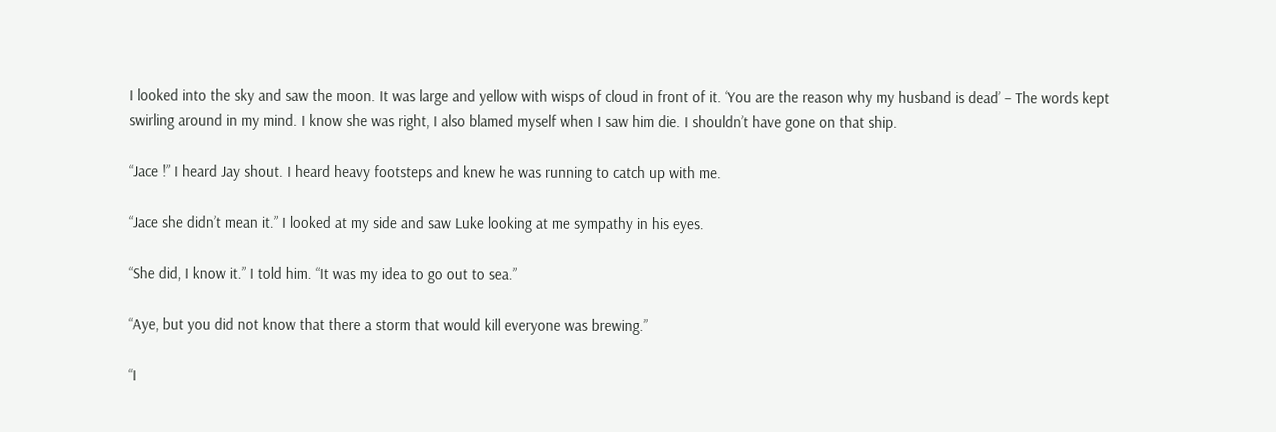I looked into the sky and saw the moon. It was large and yellow with wisps of cloud in front of it. ‘You are the reason why my husband is dead’ – The words kept swirling around in my mind. I know she was right, I also blamed myself when I saw him die. I shouldn’t have gone on that ship.

“Jace !” I heard Jay shout. I heard heavy footsteps and knew he was running to catch up with me.

“Jace she didn’t mean it.” I looked at my side and saw Luke looking at me sympathy in his eyes.

“She did, I know it.” I told him. “It was my idea to go out to sea.”

“Aye, but you did not know that there a storm that would kill everyone was brewing.”

“I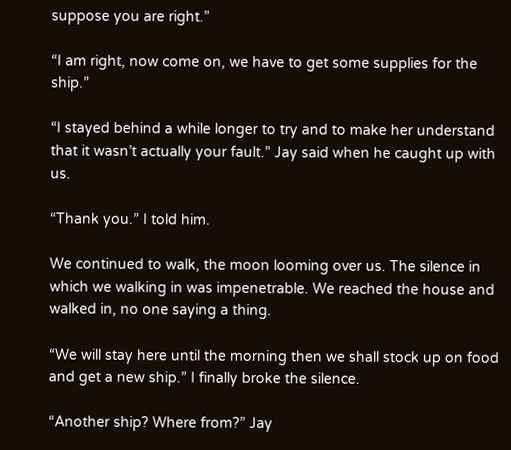suppose you are right.”

“I am right, now come on, we have to get some supplies for the ship.”

“I stayed behind a while longer to try and to make her understand that it wasn’t actually your fault.” Jay said when he caught up with us.

“Thank you.” I told him.

We continued to walk, the moon looming over us. The silence in which we walking in was impenetrable. We reached the house and walked in, no one saying a thing.

“We will stay here until the morning then we shall stock up on food and get a new ship.” I finally broke the silence.

“Another ship? Where from?” Jay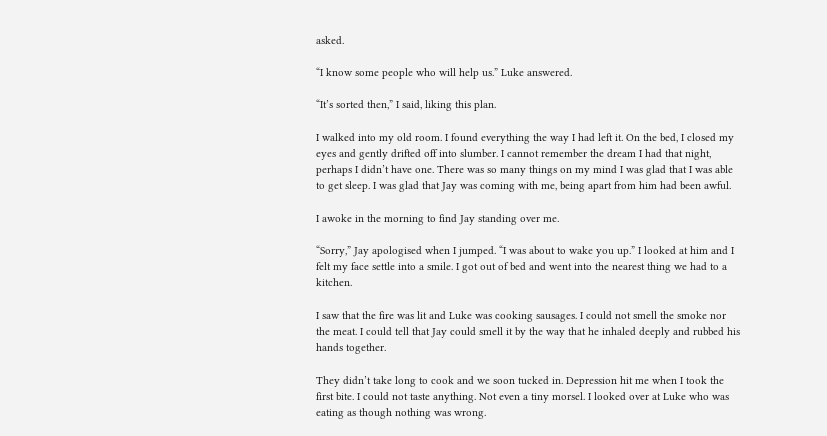asked.

“I know some people who will help us.” Luke answered.

“It’s sorted then,” I said, liking this plan.

I walked into my old room. I found everything the way I had left it. On the bed, I closed my eyes and gently drifted off into slumber. I cannot remember the dream I had that night, perhaps I didn’t have one. There was so many things on my mind I was glad that I was able to get sleep. I was glad that Jay was coming with me, being apart from him had been awful.

I awoke in the morning to find Jay standing over me.

“Sorry,” Jay apologised when I jumped. “I was about to wake you up.” I looked at him and I felt my face settle into a smile. I got out of bed and went into the nearest thing we had to a kitchen.

I saw that the fire was lit and Luke was cooking sausages. I could not smell the smoke nor the meat. I could tell that Jay could smell it by the way that he inhaled deeply and rubbed his hands together.

They didn’t take long to cook and we soon tucked in. Depression hit me when I took the first bite. I could not taste anything. Not even a tiny morsel. I looked over at Luke who was eating as though nothing was wrong.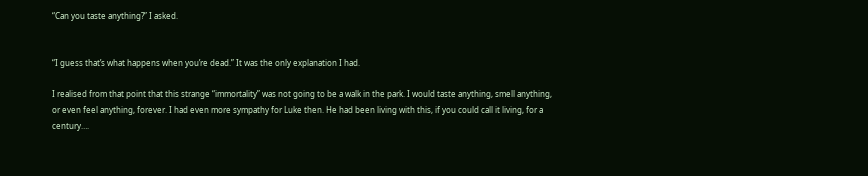“Can you taste anything?” I asked.


“I guess that’s what happens when you’re dead.” It was the only explanation I had.

I realised from that point that this strange “immortality” was not going to be a walk in the park. I would taste anything, smell anything, or even feel anything, forever. I had even more sympathy for Luke then. He had been living with this, if you could call it living, for a century….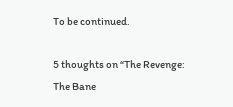To be continued.

5 thoughts on “The Revenge: The Bane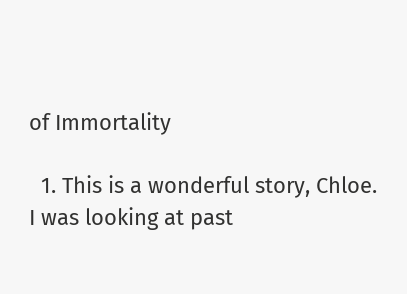of Immortality

  1. This is a wonderful story, Chloe. I was looking at past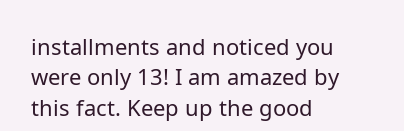installments and noticed you were only 13! I am amazed by this fact. Keep up the good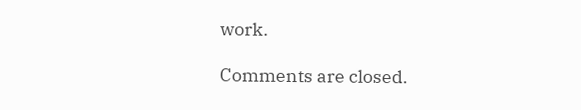work.

Comments are closed.